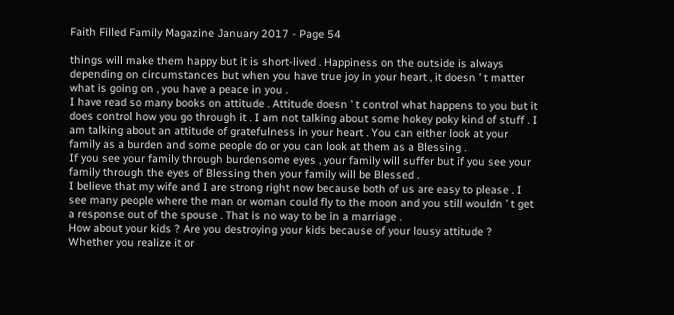Faith Filled Family Magazine January 2017 - Page 54

things will make them happy but it is short-lived . Happiness on the outside is always depending on circumstances but when you have true joy in your heart , it doesn ’ t matter what is going on , you have a peace in you .
I have read so many books on attitude . Attitude doesn ’ t control what happens to you but it does control how you go through it . I am not talking about some hokey poky kind of stuff . I am talking about an attitude of gratefulness in your heart . You can either look at your family as a burden and some people do or you can look at them as a Blessing .
If you see your family through burdensome eyes , your family will suffer but if you see your family through the eyes of Blessing then your family will be Blessed .
I believe that my wife and I are strong right now because both of us are easy to please . I see many people where the man or woman could fly to the moon and you still wouldn ’ t get a response out of the spouse . That is no way to be in a marriage .
How about your kids ? Are you destroying your kids because of your lousy attitude ? Whether you realize it or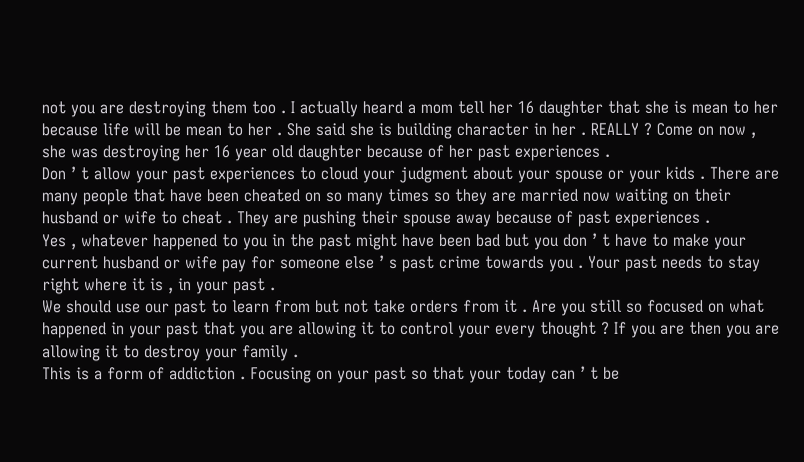not you are destroying them too . I actually heard a mom tell her 16 daughter that she is mean to her because life will be mean to her . She said she is building character in her . REALLY ? Come on now , she was destroying her 16 year old daughter because of her past experiences .
Don ’ t allow your past experiences to cloud your judgment about your spouse or your kids . There are many people that have been cheated on so many times so they are married now waiting on their husband or wife to cheat . They are pushing their spouse away because of past experiences .
Yes , whatever happened to you in the past might have been bad but you don ’ t have to make your current husband or wife pay for someone else ’ s past crime towards you . Your past needs to stay right where it is , in your past .
We should use our past to learn from but not take orders from it . Are you still so focused on what happened in your past that you are allowing it to control your every thought ? If you are then you are allowing it to destroy your family .
This is a form of addiction . Focusing on your past so that your today can ’ t be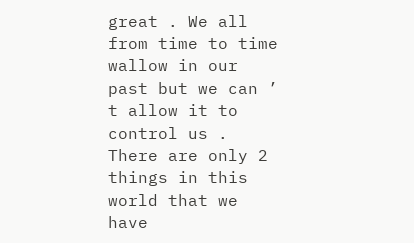great . We all from time to time wallow in our past but we can ’ t allow it to control us .
There are only 2 things in this world that we have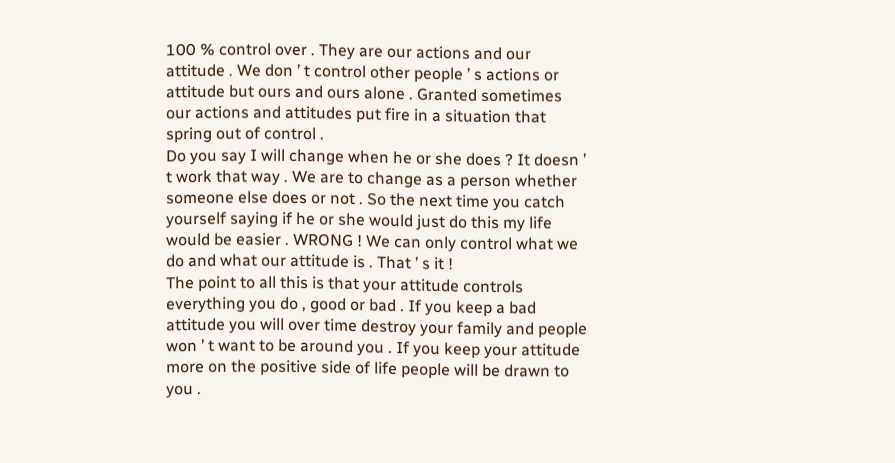100 % control over . They are our actions and our attitude . We don ’ t control other people ’ s actions or attitude but ours and ours alone . Granted sometimes our actions and attitudes put fire in a situation that spring out of control .
Do you say I will change when he or she does ? It doesn ’ t work that way . We are to change as a person whether someone else does or not . So the next time you catch yourself saying if he or she would just do this my life would be easier . WRONG ! We can only control what we do and what our attitude is . That ’ s it !
The point to all this is that your attitude controls everything you do , good or bad . If you keep a bad attitude you will over time destroy your family and people won ’ t want to be around you . If you keep your attitude more on the positive side of life people will be drawn to you .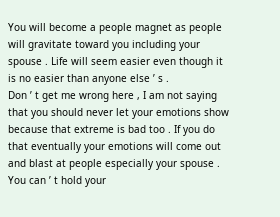You will become a people magnet as people will gravitate toward you including your spouse . Life will seem easier even though it is no easier than anyone else ’ s .
Don ’ t get me wrong here , I am not saying that you should never let your emotions show because that extreme is bad too . If you do that eventually your emotions will come out and blast at people especially your spouse . You can ’ t hold your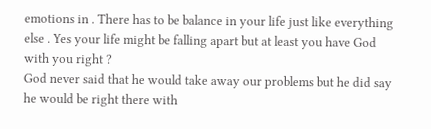emotions in . There has to be balance in your life just like everything else . Yes your life might be falling apart but at least you have God with you right ?
God never said that he would take away our problems but he did say he would be right there with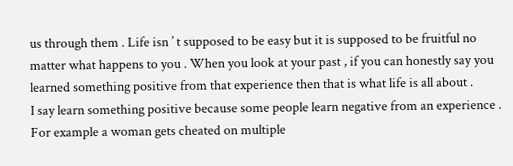us through them . Life isn ’ t supposed to be easy but it is supposed to be fruitful no matter what happens to you . When you look at your past , if you can honestly say you learned something positive from that experience then that is what life is all about .
I say learn something positive because some people learn negative from an experience . For example a woman gets cheated on multiple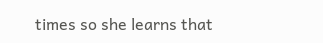times so she learns that